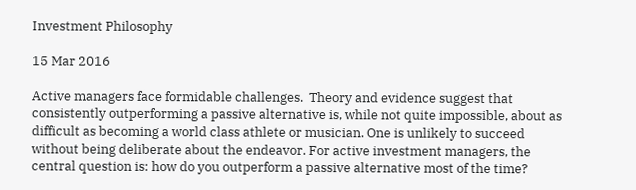Investment Philosophy

15 Mar 2016

Active managers face formidable challenges.  Theory and evidence suggest that consistently outperforming a passive alternative is, while not quite impossible, about as difficult as becoming a world class athlete or musician. One is unlikely to succeed without being deliberate about the endeavor. For active investment managers, the central question is: how do you outperform a passive alternative most of the time?